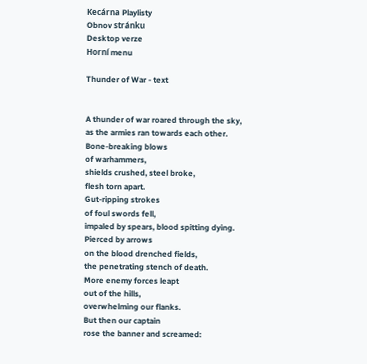Kecárna Playlisty
Obnov stránku
Desktop verze
Horní menu

Thunder of War - text


A thunder of war roared through the sky,
as the armies ran towards each other.
Bone-breaking blows
of warhammers,
shields crushed, steel broke,
flesh torn apart.
Gut-ripping strokes
of foul swords fell,
impaled by spears, blood spitting dying.
Pierced by arrows
on the blood drenched fields,
the penetrating stench of death.
More enemy forces leapt
out of the hills,
overwhelming our flanks.
But then our captain
rose the banner and screamed: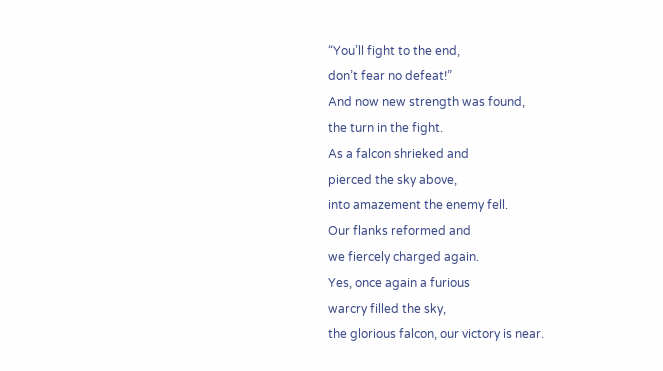“You’ll fight to the end,
don’t fear no defeat!”
And now new strength was found,
the turn in the fight.
As a falcon shrieked and
pierced the sky above,
into amazement the enemy fell.
Our flanks reformed and
we fiercely charged again.
Yes, once again a furious
warcry filled the sky,
the glorious falcon, our victory is near.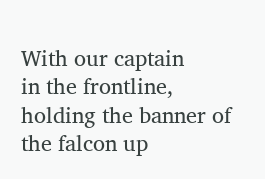With our captain
in the frontline,
holding the banner of the falcon up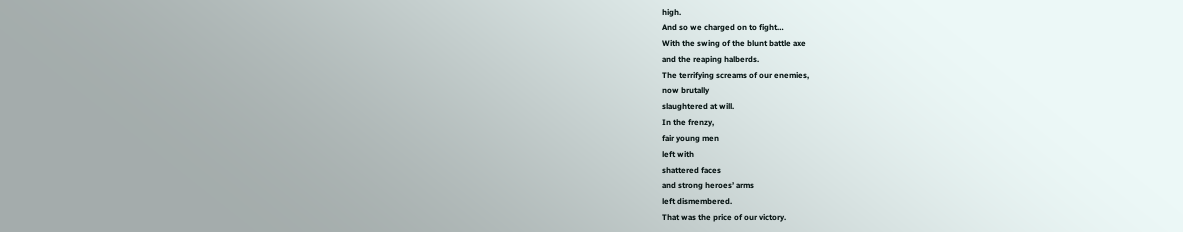high.
And so we charged on to fight…
With the swing of the blunt battle axe
and the reaping halberds.
The terrifying screams of our enemies,
now brutally
slaughtered at will.
In the frenzy,
fair young men
left with
shattered faces
and strong heroes’ arms
left dismembered.
That was the price of our victory.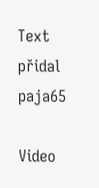Text přidal paja65

Video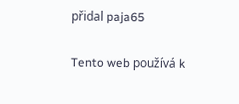přidal paja65

Tento web používá k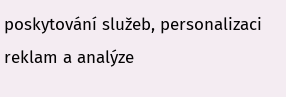poskytování služeb, personalizaci reklam a analýze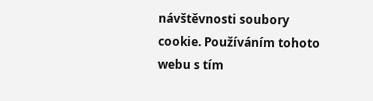návštěvnosti soubory cookie. Používáním tohoto webu s tím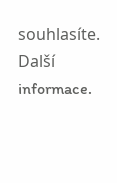souhlasíte. Další informace.